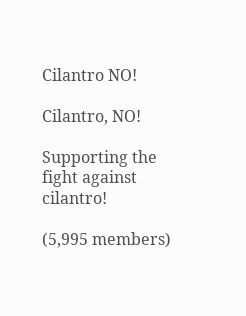Cilantro NO!

Cilantro, NO!

Supporting the fight against cilantro!

(5,995 members)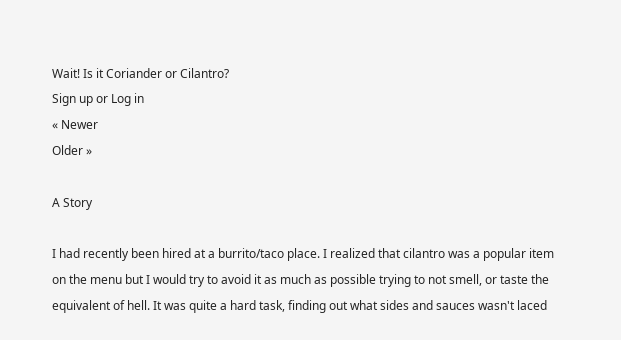Wait! Is it Coriander or Cilantro?
Sign up or Log in
« Newer
Older »

A Story

I had recently been hired at a burrito/taco place. I realized that cilantro was a popular item on the menu but I would try to avoid it as much as possible trying to not smell, or taste the equivalent of hell. It was quite a hard task, finding out what sides and sauces wasn't laced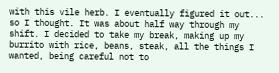with this vile herb. I eventually figured it out... so I thought. It was about half way through my shift. I decided to take my break, making up my burrito with rice, beans, steak, all the things I wanted, being careful not to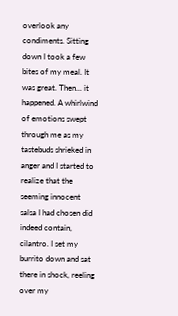overlook any condiments. Sitting down I took a few bites of my meal. It was great. Then... it happened. A whirlwind of emotions swept through me as my tastebuds shrieked in anger and I started to realize that the seeming innocent salsa I had chosen did indeed contain, cilantro. I set my burrito down and sat there in shock, reeling over my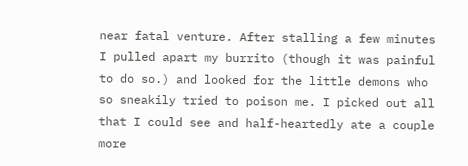near fatal venture. After stalling a few minutes I pulled apart my burrito (though it was painful to do so.) and looked for the little demons who so sneakily tried to poison me. I picked out all that I could see and half-heartedly ate a couple more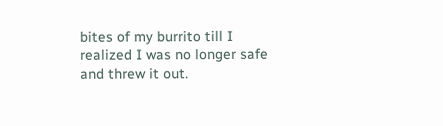bites of my burrito till I realized I was no longer safe and threw it out.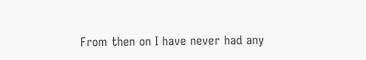From then on I have never had any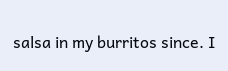salsa in my burritos since. I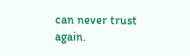can never trust again.